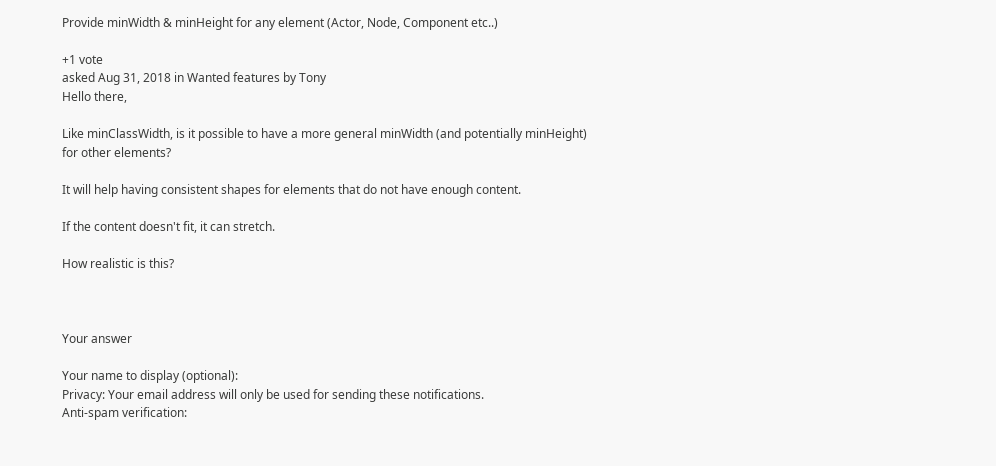Provide minWidth & minHeight for any element (Actor, Node, Component etc..)

+1 vote
asked Aug 31, 2018 in Wanted features by Tony
Hello there,

Like minClassWidth, is it possible to have a more general minWidth (and potentially minHeight) for other elements?

It will help having consistent shapes for elements that do not have enough content.

If the content doesn't fit, it can stretch.

How realistic is this?



Your answer

Your name to display (optional):
Privacy: Your email address will only be used for sending these notifications.
Anti-spam verification: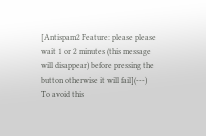[Antispam2 Feature: please please wait 1 or 2 minutes (this message will disappear) before pressing the button otherwise it will fail](---)
To avoid this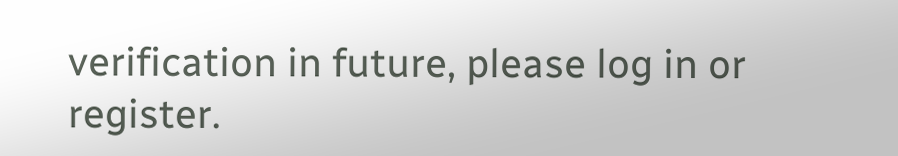verification in future, please log in or register.